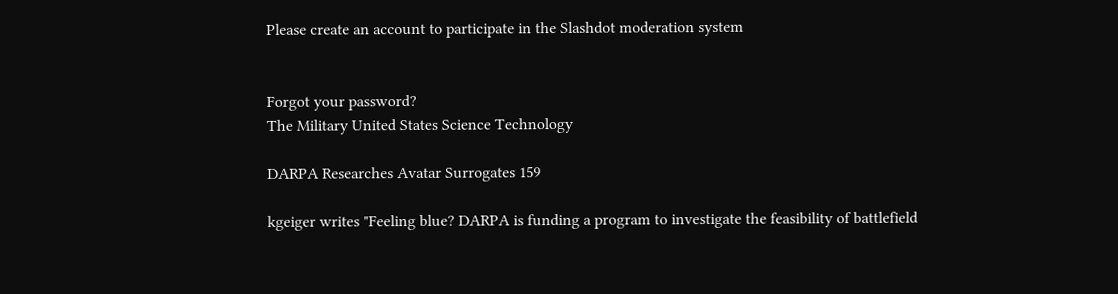Please create an account to participate in the Slashdot moderation system


Forgot your password?
The Military United States Science Technology

DARPA Researches Avatar Surrogates 159

kgeiger writes "Feeling blue? DARPA is funding a program to investigate the feasibility of battlefield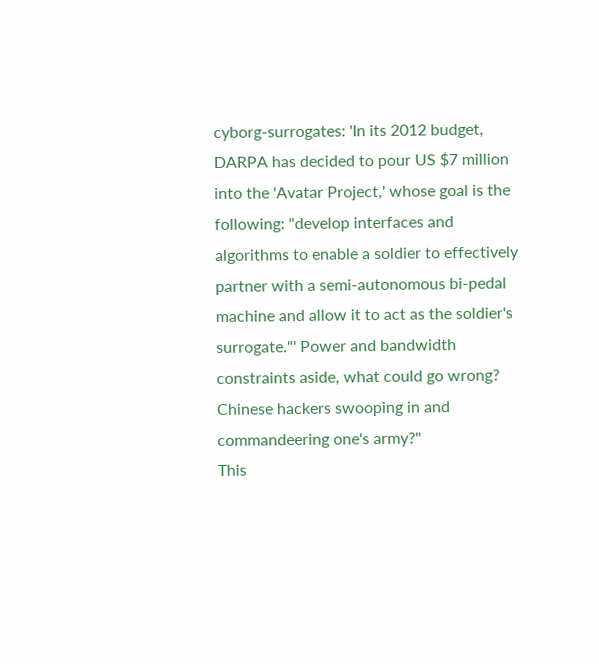cyborg-surrogates: 'In its 2012 budget, DARPA has decided to pour US $7 million into the 'Avatar Project,' whose goal is the following: "develop interfaces and algorithms to enable a soldier to effectively partner with a semi-autonomous bi-pedal machine and allow it to act as the soldier's surrogate."' Power and bandwidth constraints aside, what could go wrong? Chinese hackers swooping in and commandeering one's army?"
This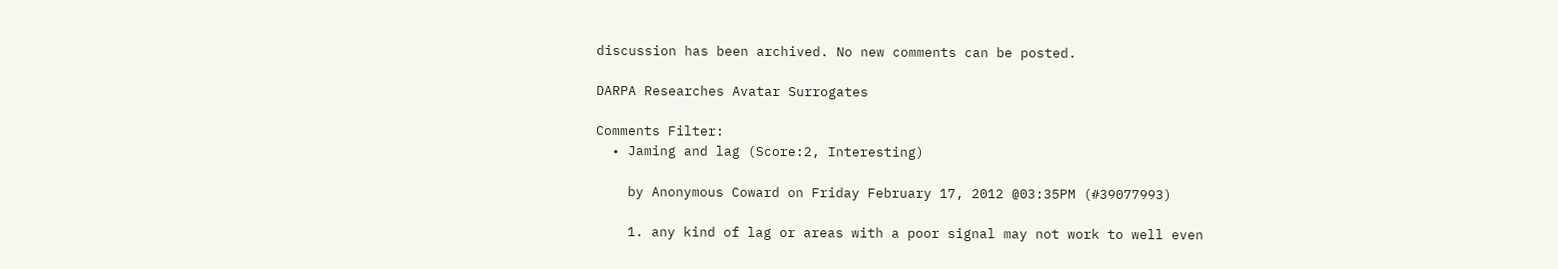discussion has been archived. No new comments can be posted.

DARPA Researches Avatar Surrogates

Comments Filter:
  • Jaming and lag (Score:2, Interesting)

    by Anonymous Coward on Friday February 17, 2012 @03:35PM (#39077993)

    1. any kind of lag or areas with a poor signal may not work to well even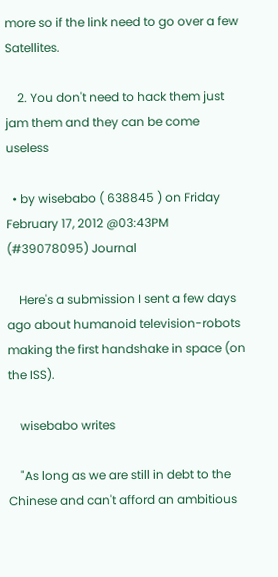more so if the link need to go over a few Satellites.

    2. You don't need to hack them just jam them and they can be come useless

  • by wisebabo ( 638845 ) on Friday February 17, 2012 @03:43PM (#39078095) Journal

    Here's a submission I sent a few days ago about humanoid television-robots making the first handshake in space (on the ISS).

    wisebabo writes

    "As long as we are still in debt to the Chinese and can't afford an ambitious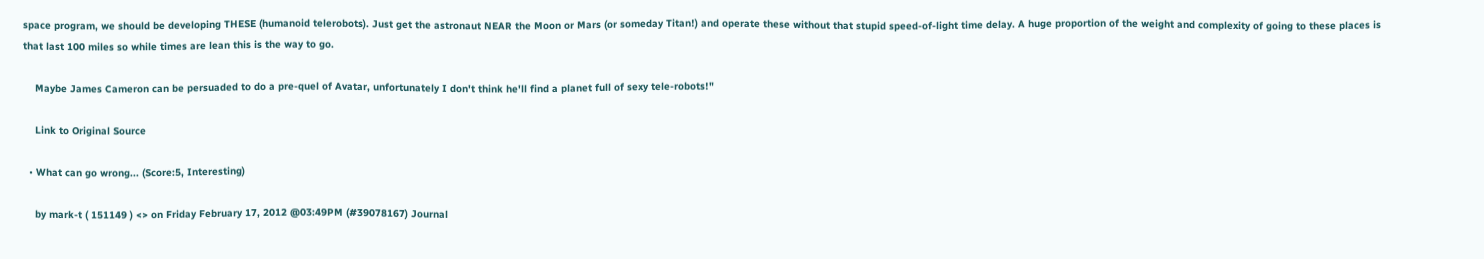space program, we should be developing THESE (humanoid telerobots). Just get the astronaut NEAR the Moon or Mars (or someday Titan!) and operate these without that stupid speed-of-light time delay. A huge proportion of the weight and complexity of going to these places is that last 100 miles so while times are lean this is the way to go.

    Maybe James Cameron can be persuaded to do a pre-quel of Avatar, unfortunately I don't think he'll find a planet full of sexy tele-robots!"

    Link to Original Source

  • What can go wrong... (Score:5, Interesting)

    by mark-t ( 151149 ) <> on Friday February 17, 2012 @03:49PM (#39078167) Journal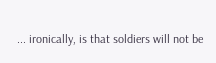... ironically, is that soldiers will not be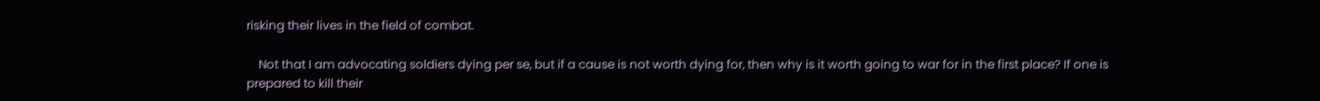risking their lives in the field of combat.

    Not that I am advocating soldiers dying per se, but if a cause is not worth dying for, then why is it worth going to war for in the first place? If one is prepared to kill their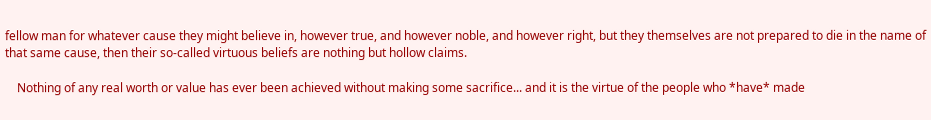fellow man for whatever cause they might believe in, however true, and however noble, and however right, but they themselves are not prepared to die in the name of that same cause, then their so-called virtuous beliefs are nothing but hollow claims.

    Nothing of any real worth or value has ever been achieved without making some sacrifice... and it is the virtue of the people who *have* made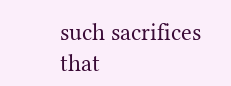such sacrifices that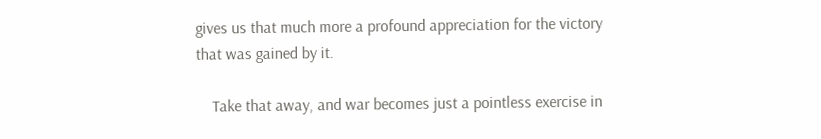gives us that much more a profound appreciation for the victory that was gained by it.

    Take that away, and war becomes just a pointless exercise in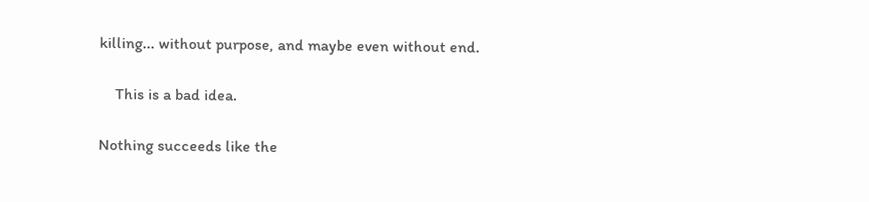killing... without purpose, and maybe even without end.

    This is a bad idea.

Nothing succeeds like the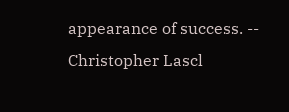appearance of success. -- Christopher Lascl